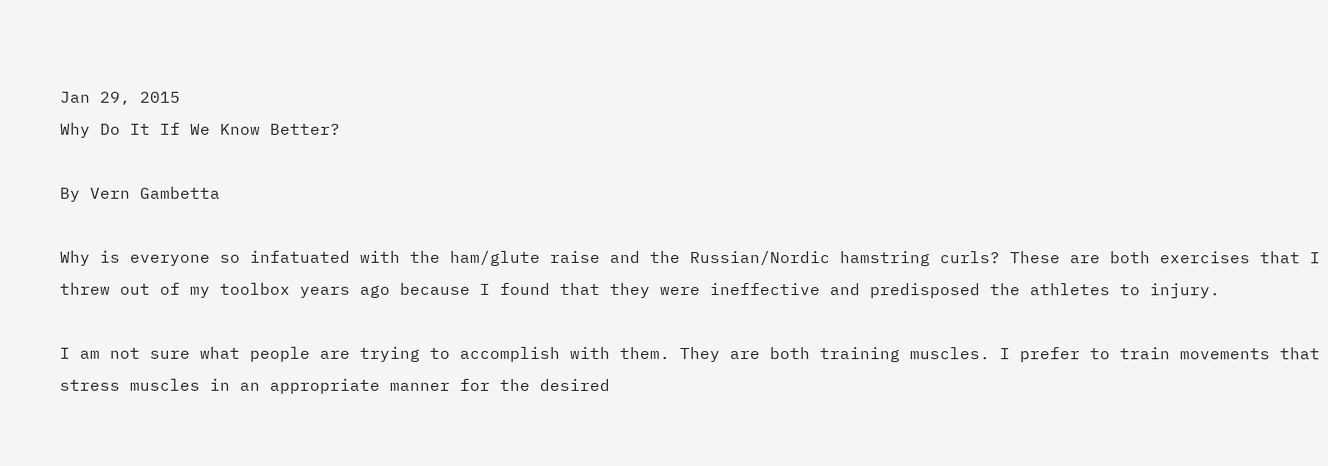Jan 29, 2015
Why Do It If We Know Better?

By Vern Gambetta

Why is everyone so infatuated with the ham/glute raise and the Russian/Nordic hamstring curls? These are both exercises that I threw out of my toolbox years ago because I found that they were ineffective and predisposed the athletes to injury.

I am not sure what people are trying to accomplish with them. They are both training muscles. I prefer to train movements that stress muscles in an appropriate manner for the desired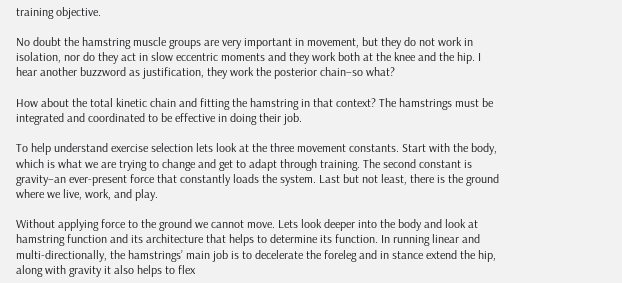training objective.

No doubt the hamstring muscle groups are very important in movement, but they do not work in isolation, nor do they act in slow eccentric moments and they work both at the knee and the hip. I hear another buzzword as justification, they work the posterior chain–so what?

How about the total kinetic chain and fitting the hamstring in that context? The hamstrings must be integrated and coordinated to be effective in doing their job.

To help understand exercise selection lets look at the three movement constants. Start with the body, which is what we are trying to change and get to adapt through training. The second constant is gravity–an ever-present force that constantly loads the system. Last but not least, there is the ground where we live, work, and play.

Without applying force to the ground we cannot move. Lets look deeper into the body and look at hamstring function and its architecture that helps to determine its function. In running linear and multi-directionally, the hamstrings’ main job is to decelerate the foreleg and in stance extend the hip, along with gravity it also helps to flex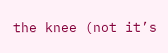the knee (not it’s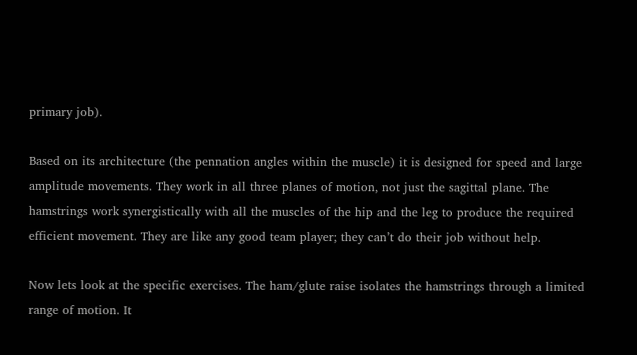primary job).

Based on its architecture (the pennation angles within the muscle) it is designed for speed and large amplitude movements. They work in all three planes of motion, not just the sagittal plane. The hamstrings work synergistically with all the muscles of the hip and the leg to produce the required efficient movement. They are like any good team player; they can’t do their job without help.

Now lets look at the specific exercises. The ham/glute raise isolates the hamstrings through a limited range of motion. It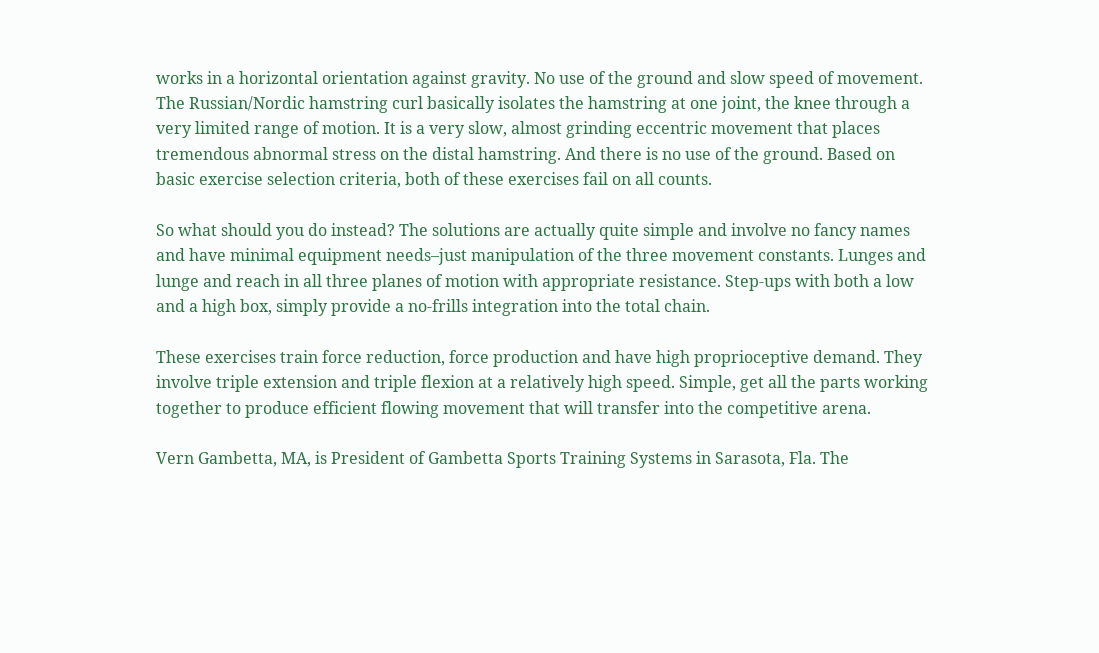works in a horizontal orientation against gravity. No use of the ground and slow speed of movement. The Russian/Nordic hamstring curl basically isolates the hamstring at one joint, the knee through a very limited range of motion. It is a very slow, almost grinding eccentric movement that places tremendous abnormal stress on the distal hamstring. And there is no use of the ground. Based on basic exercise selection criteria, both of these exercises fail on all counts.

So what should you do instead? The solutions are actually quite simple and involve no fancy names and have minimal equipment needs–just manipulation of the three movement constants. Lunges and lunge and reach in all three planes of motion with appropriate resistance. Step-ups with both a low and a high box, simply provide a no-frills integration into the total chain.

These exercises train force reduction, force production and have high proprioceptive demand. They involve triple extension and triple flexion at a relatively high speed. Simple, get all the parts working together to produce efficient flowing movement that will transfer into the competitive arena.

Vern Gambetta, MA, is President of Gambetta Sports Training Systems in Sarasota, Fla. The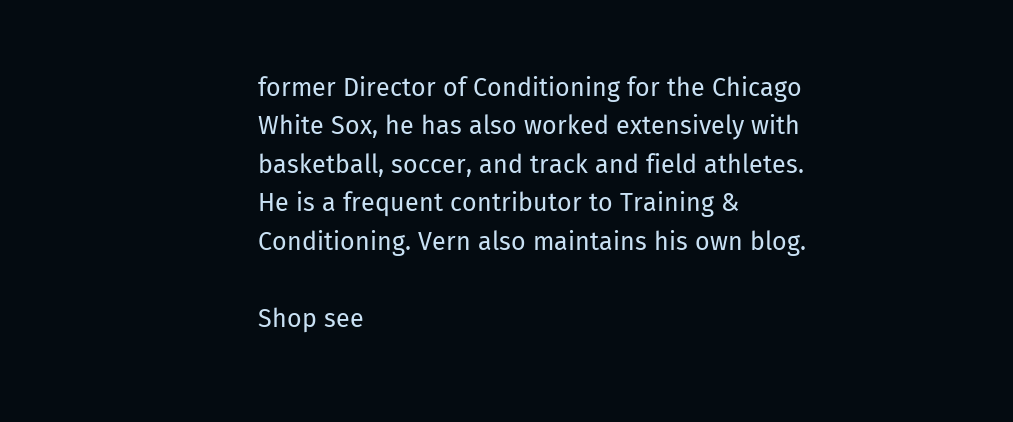former Director of Conditioning for the Chicago White Sox, he has also worked extensively with basketball, soccer, and track and field athletes. He is a frequent contributor to Training & Conditioning. Vern also maintains his own blog.

Shop see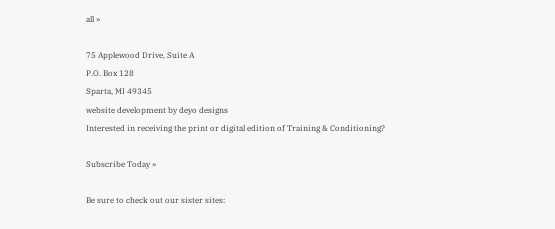all »

75 Applewood Drive, Suite A
P.O. Box 128
Sparta, MI 49345
website development by deyo designs
Interested in receiving the print or digital edition of Training & Conditioning?

Subscribe Today »

Be sure to check out our sister sites: